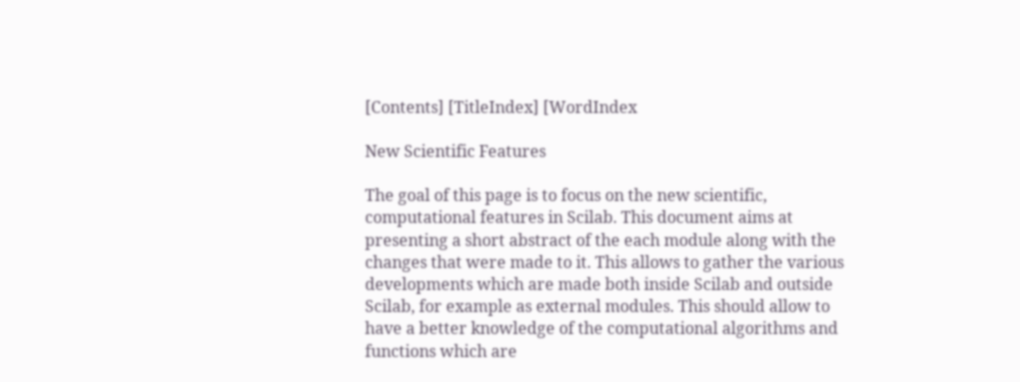[Contents] [TitleIndex] [WordIndex

New Scientific Features

The goal of this page is to focus on the new scientific, computational features in Scilab. This document aims at presenting a short abstract of the each module along with the changes that were made to it. This allows to gather the various developments which are made both inside Scilab and outside Scilab, for example as external modules. This should allow to have a better knowledge of the computational algorithms and functions which are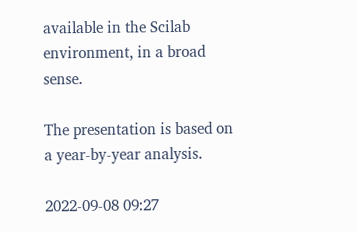available in the Scilab environment, in a broad sense.

The presentation is based on a year-by-year analysis.

2022-09-08 09:27